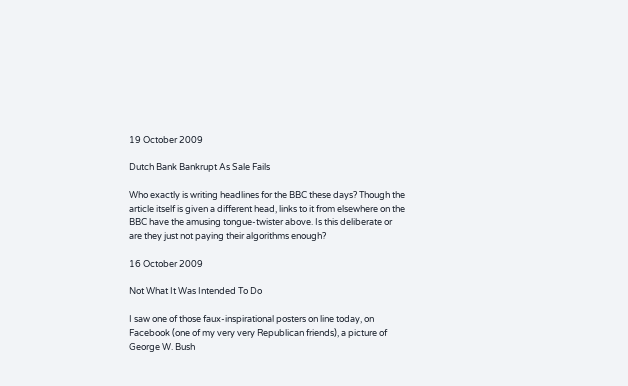19 October 2009

Dutch Bank Bankrupt As Sale Fails

Who exactly is writing headlines for the BBC these days? Though the article itself is given a different head, links to it from elsewhere on the BBC have the amusing tongue-twister above. Is this deliberate or are they just not paying their algorithms enough?

16 October 2009

Not What It Was Intended To Do

I saw one of those faux-inspirational posters on line today, on Facebook (one of my very very Republican friends), a picture of George W. Bush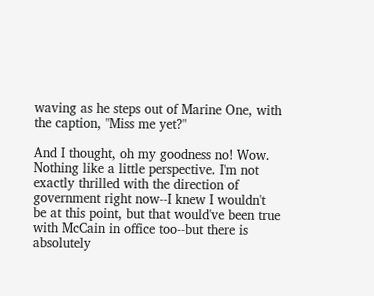waving as he steps out of Marine One, with the caption, "Miss me yet?"

And I thought, oh my goodness no! Wow. Nothing like a little perspective. I'm not exactly thrilled with the direction of government right now--I knew I wouldn't be at this point, but that would've been true with McCain in office too--but there is absolutely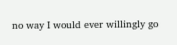no way I would ever willingly go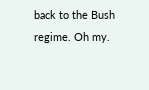back to the Bush regime. Oh my.